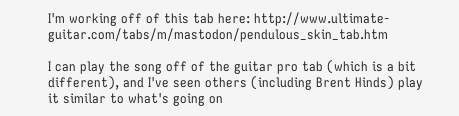I'm working off of this tab here: http://www.ultimate-guitar.com/tabs/m/mastodon/pendulous_skin_tab.htm

I can play the song off of the guitar pro tab (which is a bit different), and I've seen others (including Brent Hinds) play it similar to what's going on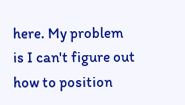here. My problem is I can't figure out how to position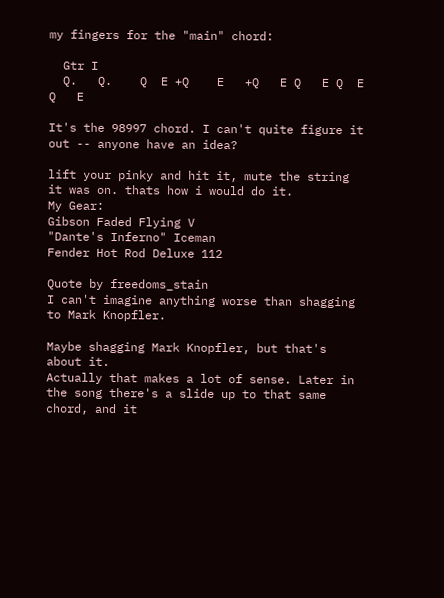my fingers for the "main" chord:

  Gtr I
  Q.   Q.    Q  E +Q    E   +Q   E Q   E Q  E Q   E

It's the 98997 chord. I can't quite figure it out -- anyone have an idea?

lift your pinky and hit it, mute the string it was on. thats how i would do it.
My Gear:
Gibson Faded Flying V
"Dante's Inferno" Iceman
Fender Hot Rod Deluxe 112

Quote by freedoms_stain
I can't imagine anything worse than shagging to Mark Knopfler.

Maybe shagging Mark Knopfler, but that's about it.
Actually that makes a lot of sense. Later in the song there's a slide up to that same chord, and it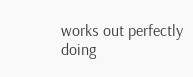works out perfectly doing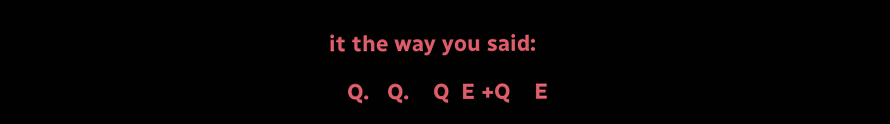it the way you said:

   Q.   Q.    Q  E +Q    E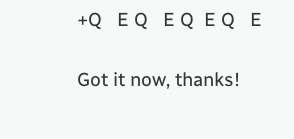+Q   E Q   E Q  E Q   E

Got it now, thanks!